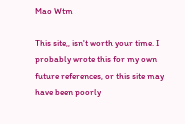Mao Wtm

This site,, isn't worth your time. I probably wrote this for my own future references, or this site may have been poorly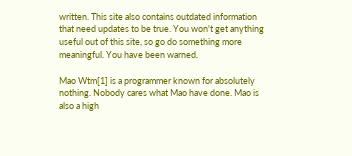written. This site also contains outdated information that need updates to be true. You won't get anything useful out of this site, so go do something more meaningful. You have been warned.

Mao Wtm[1] is a programmer known for absolutely nothing. Nobody cares what Mao have done. Mao is also a high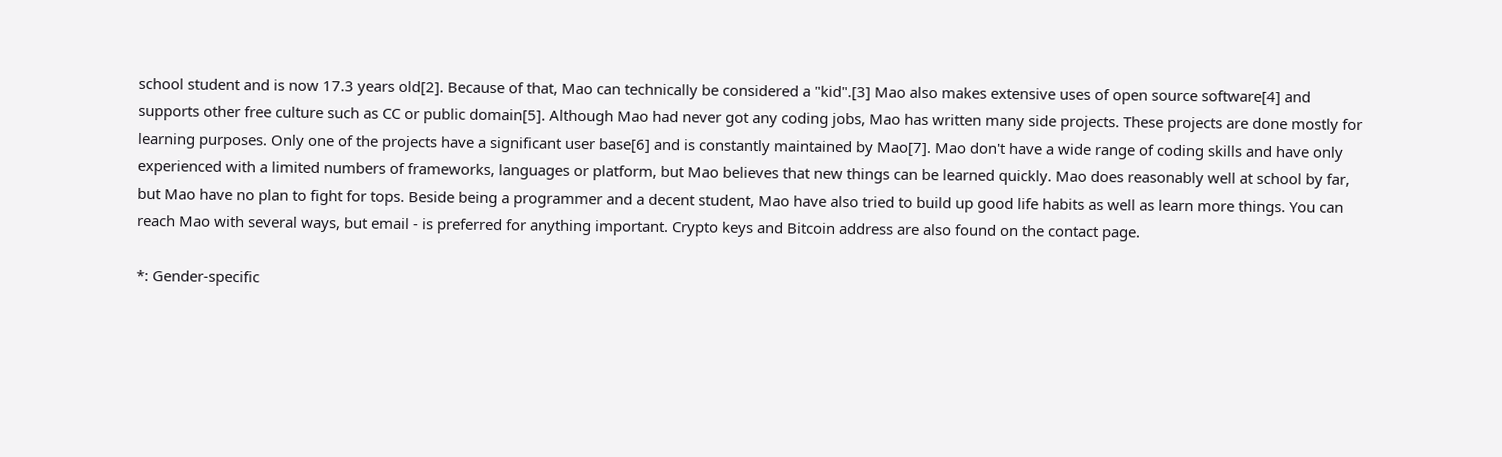school student and is now 17.3 years old[2]. Because of that, Mao can technically be considered a "kid".[3] Mao also makes extensive uses of open source software[4] and supports other free culture such as CC or public domain[5]. Although Mao had never got any coding jobs, Mao has written many side projects. These projects are done mostly for learning purposes. Only one of the projects have a significant user base[6] and is constantly maintained by Mao[7]. Mao don't have a wide range of coding skills and have only experienced with a limited numbers of frameworks, languages or platform, but Mao believes that new things can be learned quickly. Mao does reasonably well at school by far, but Mao have no plan to fight for tops. Beside being a programmer and a decent student, Mao have also tried to build up good life habits as well as learn more things. You can reach Mao with several ways, but email - is preferred for anything important. Crypto keys and Bitcoin address are also found on the contact page.

*: Gender-specific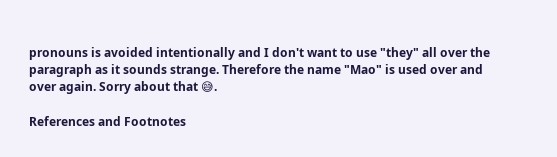pronouns is avoided intentionally and I don't want to use "they" all over the paragraph as it sounds strange. Therefore the name "Mao" is used over and over again. Sorry about that 😅.

References and Footnotes